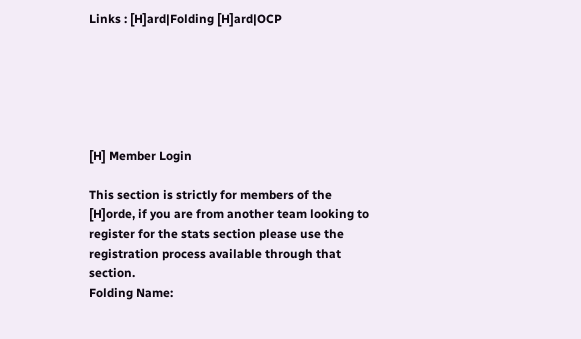Links : [H]ard|Folding [H]ard|OCP






[H] Member Login

This section is strictly for members of the [H]orde, if you are from another team looking to register for the stats section please use the registration process available through that section.
Folding Name: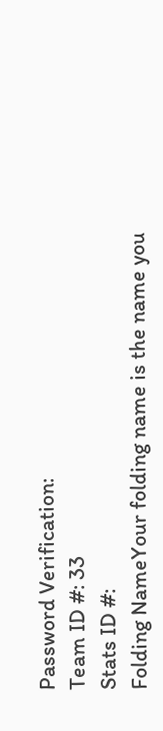Password Verification:
Team ID #: 33
Stats ID #:
Folding NameYour folding name is the name you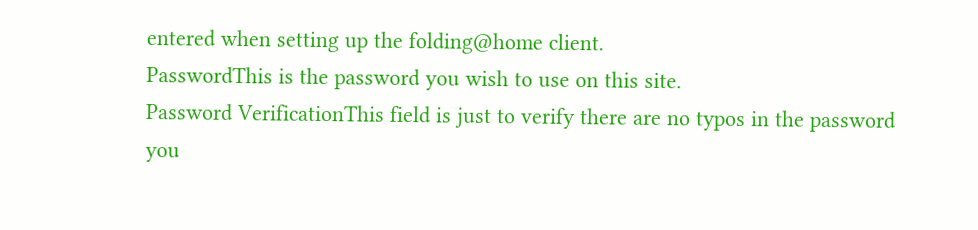entered when setting up the folding@home client.
PasswordThis is the password you wish to use on this site.
Password VerificationThis field is just to verify there are no typos in the password you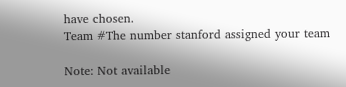have chosen.
Team #The number stanford assigned your team

Note: Not available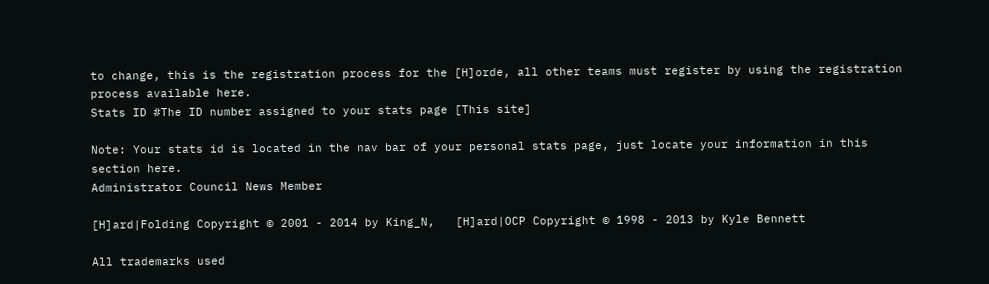to change, this is the registration process for the [H]orde, all other teams must register by using the registration process available here.
Stats ID #The ID number assigned to your stats page [This site]

Note: Your stats id is located in the nav bar of your personal stats page, just locate your information in this section here.
Administrator Council News Member

[H]ard|Folding Copyright © 2001 - 2014 by King_N,   [H]ard|OCP Copyright © 1998 - 2013 by Kyle Bennett

All trademarks used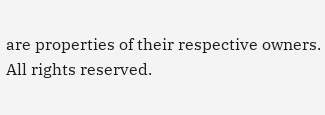are properties of their respective owners. All rights reserved.